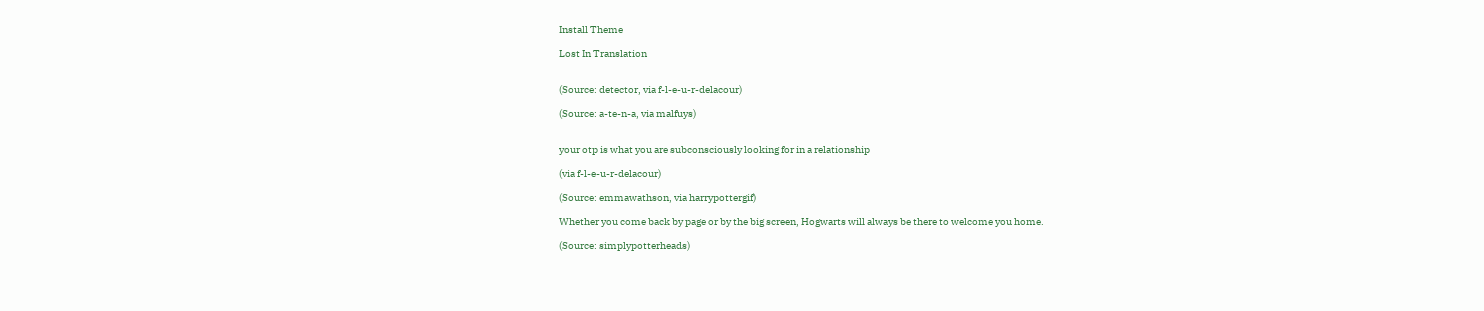Install Theme

Lost In Translation


(Source: detector, via f-l-e-u-r-delacour)

(Source: a-te-n-a, via malfuys)


your otp is what you are subconsciously looking for in a relationship

(via f-l-e-u-r-delacour)

(Source: emmawathson, via harrypottergif)

Whether you come back by page or by the big screen, Hogwarts will always be there to welcome you home.

(Source: simplypotterheads)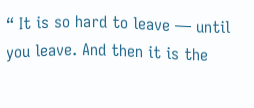“ It is so hard to leave — until you leave. And then it is the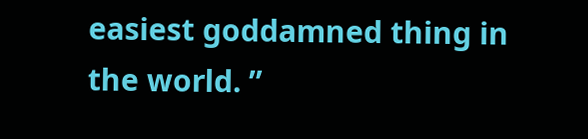easiest goddamned thing in the world. ”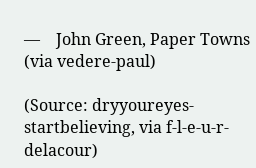—    John Green, Paper Towns (via vedere-paul)

(Source: dryyoureyes-startbelieving, via f-l-e-u-r-delacour)